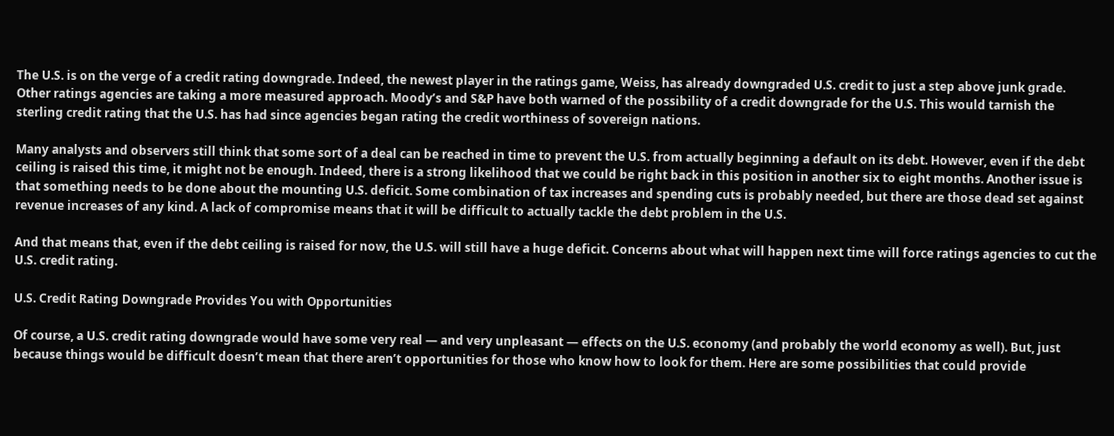The U.S. is on the verge of a credit rating downgrade. Indeed, the newest player in the ratings game, Weiss, has already downgraded U.S. credit to just a step above junk grade. Other ratings agencies are taking a more measured approach. Moody’s and S&P have both warned of the possibility of a credit downgrade for the U.S. This would tarnish the sterling credit rating that the U.S. has had since agencies began rating the credit worthiness of sovereign nations.

Many analysts and observers still think that some sort of a deal can be reached in time to prevent the U.S. from actually beginning a default on its debt. However, even if the debt ceiling is raised this time, it might not be enough. Indeed, there is a strong likelihood that we could be right back in this position in another six to eight months. Another issue is that something needs to be done about the mounting U.S. deficit. Some combination of tax increases and spending cuts is probably needed, but there are those dead set against revenue increases of any kind. A lack of compromise means that it will be difficult to actually tackle the debt problem in the U.S.

And that means that, even if the debt ceiling is raised for now, the U.S. will still have a huge deficit. Concerns about what will happen next time will force ratings agencies to cut the U.S. credit rating.

U.S. Credit Rating Downgrade Provides You with Opportunities

Of course, a U.S. credit rating downgrade would have some very real — and very unpleasant — effects on the U.S. economy (and probably the world economy as well). But, just because things would be difficult doesn’t mean that there aren’t opportunities for those who know how to look for them. Here are some possibilities that could provide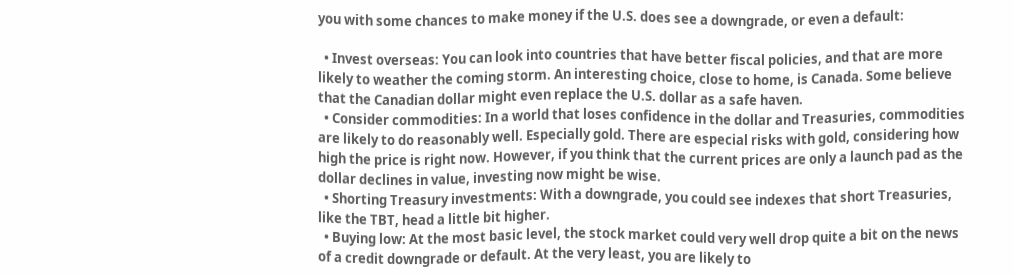you with some chances to make money if the U.S. does see a downgrade, or even a default:

  • Invest overseas: You can look into countries that have better fiscal policies, and that are more likely to weather the coming storm. An interesting choice, close to home, is Canada. Some believe that the Canadian dollar might even replace the U.S. dollar as a safe haven.
  • Consider commodities: In a world that loses confidence in the dollar and Treasuries, commodities are likely to do reasonably well. Especially gold. There are especial risks with gold, considering how high the price is right now. However, if you think that the current prices are only a launch pad as the dollar declines in value, investing now might be wise.
  • Shorting Treasury investments: With a downgrade, you could see indexes that short Treasuries, like the TBT, head a little bit higher.
  • Buying low: At the most basic level, the stock market could very well drop quite a bit on the news of a credit downgrade or default. At the very least, you are likely to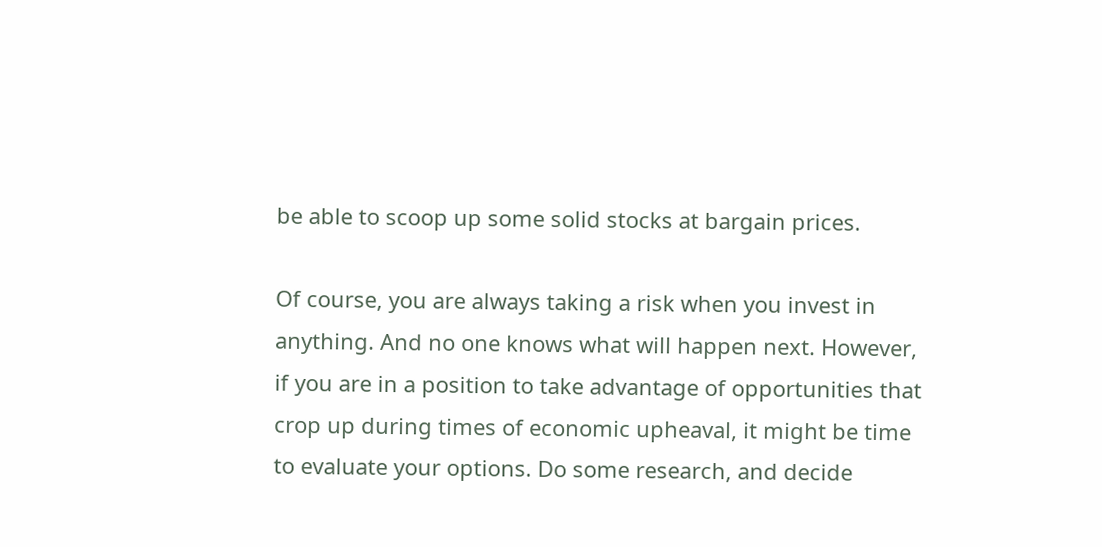be able to scoop up some solid stocks at bargain prices.

Of course, you are always taking a risk when you invest in anything. And no one knows what will happen next. However, if you are in a position to take advantage of opportunities that crop up during times of economic upheaval, it might be time to evaluate your options. Do some research, and decide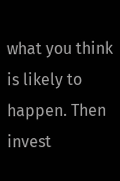what you think is likely to happen. Then invest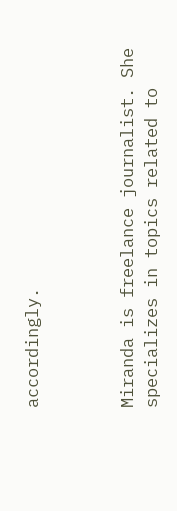accordingly.



Miranda is freelance journalist. She specializes in topics related to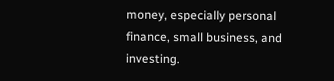money, especially personal finance, small business, and investing.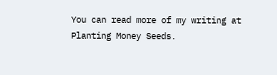You can read more of my writing at Planting Money Seeds.